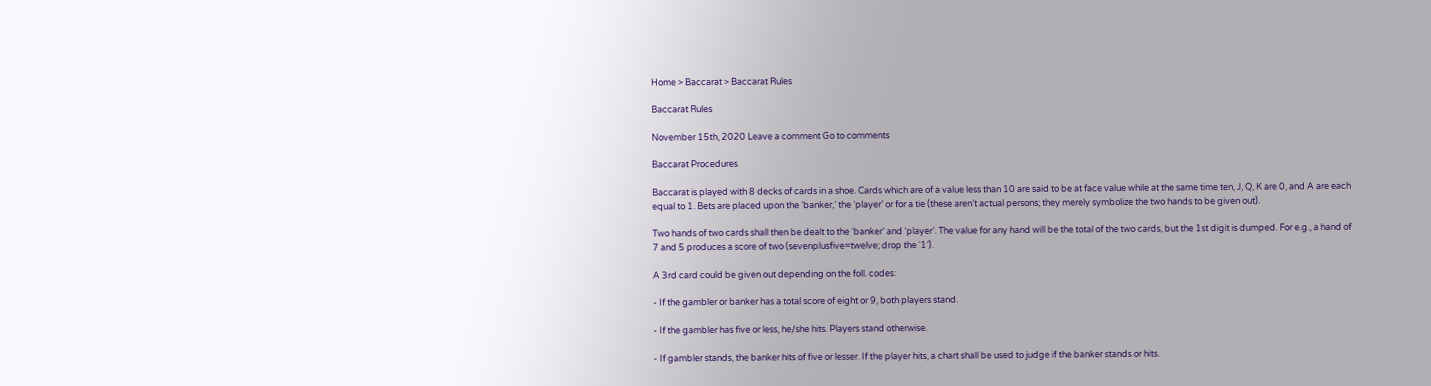Home > Baccarat > Baccarat Rules

Baccarat Rules

November 15th, 2020 Leave a comment Go to comments

Baccarat Procedures

Baccarat is played with 8 decks of cards in a shoe. Cards which are of a value less than 10 are said to be at face value while at the same time ten, J, Q, K are 0, and A are each equal to 1. Bets are placed upon the ‘banker,’ the ‘player’ or for a tie (these aren’t actual persons; they merely symbolize the two hands to be given out).

Two hands of two cards shall then be dealt to the ‘banker’ and ‘player’. The value for any hand will be the total of the two cards, but the 1st digit is dumped. For e.g., a hand of 7 and 5 produces a score of two (sevenplusfive=twelve; drop the ‘1′).

A 3rd card could be given out depending on the foll. codes:

- If the gambler or banker has a total score of eight or 9, both players stand.

- If the gambler has five or less, he/she hits. Players stand otherwise.

- If gambler stands, the banker hits of five or lesser. If the player hits, a chart shall be used to judge if the banker stands or hits.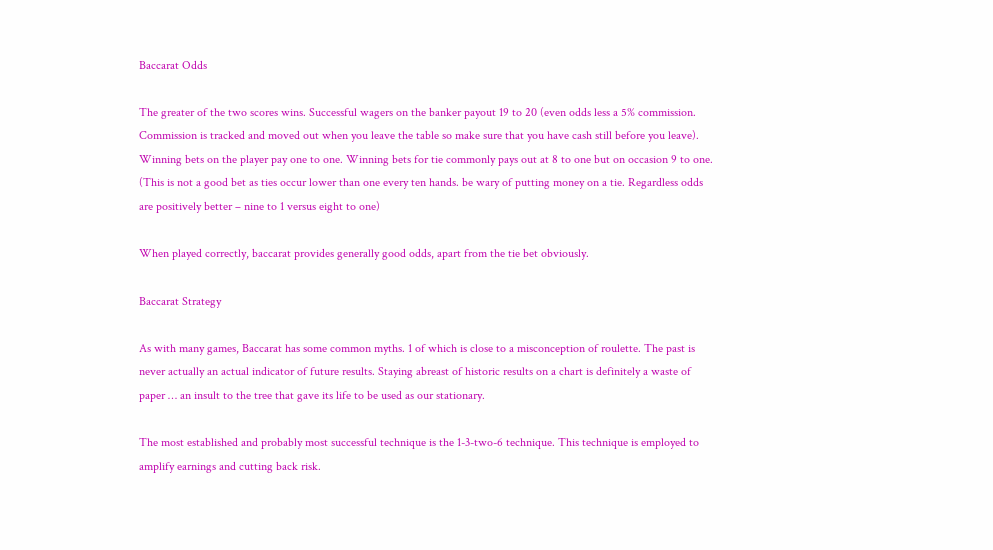Baccarat Odds

The greater of the two scores wins. Successful wagers on the banker payout 19 to 20 (even odds less a 5% commission. Commission is tracked and moved out when you leave the table so make sure that you have cash still before you leave). Winning bets on the player pay one to one. Winning bets for tie commonly pays out at 8 to one but on occasion 9 to one. (This is not a good bet as ties occur lower than one every ten hands. be wary of putting money on a tie. Regardless odds are positively better – nine to 1 versus eight to one)

When played correctly, baccarat provides generally good odds, apart from the tie bet obviously.

Baccarat Strategy

As with many games, Baccarat has some common myths. 1 of which is close to a misconception of roulette. The past is never actually an actual indicator of future results. Staying abreast of historic results on a chart is definitely a waste of paper … an insult to the tree that gave its life to be used as our stationary.

The most established and probably most successful technique is the 1-3-two-6 technique. This technique is employed to amplify earnings and cutting back risk.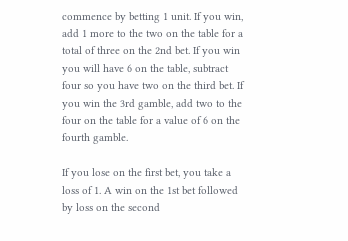commence by betting 1 unit. If you win, add 1 more to the two on the table for a total of three on the 2nd bet. If you win you will have 6 on the table, subtract four so you have two on the third bet. If you win the 3rd gamble, add two to the four on the table for a value of 6 on the fourth gamble.

If you lose on the first bet, you take a loss of 1. A win on the 1st bet followed by loss on the second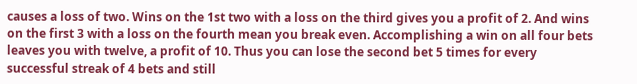causes a loss of two. Wins on the 1st two with a loss on the third gives you a profit of 2. And wins on the first 3 with a loss on the fourth mean you break even. Accomplishing a win on all four bets leaves you with twelve, a profit of 10. Thus you can lose the second bet 5 times for every successful streak of 4 bets and still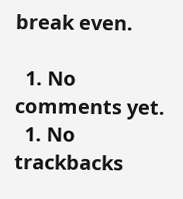break even.

  1. No comments yet.
  1. No trackbacks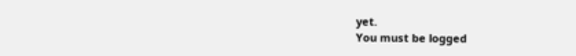yet.
You must be logged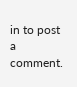in to post a comment.